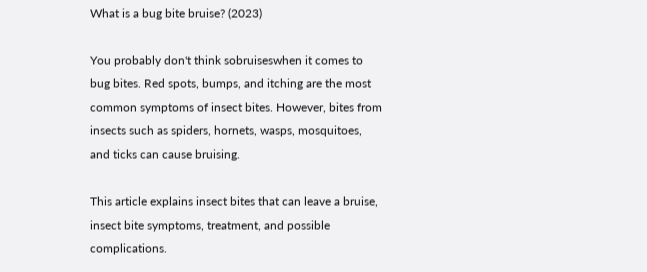What is a bug bite bruise? (2023)

You probably don't think sobruiseswhen it comes to bug bites. Red spots, bumps, and itching are the most common symptoms of insect bites. However, bites from insects such as spiders, hornets, wasps, mosquitoes, and ticks can cause bruising.

This article explains insect bites that can leave a bruise, insect bite symptoms, treatment, and possible complications.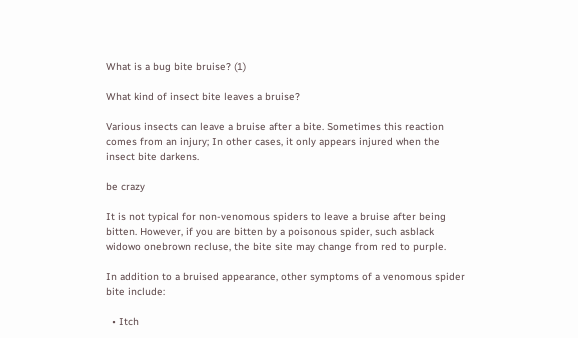What is a bug bite bruise? (1)

What kind of insect bite leaves a bruise?

Various insects can leave a bruise after a bite. Sometimes this reaction comes from an injury; In other cases, it only appears injured when the insect bite darkens.

be crazy

It is not typical for non-venomous spiders to leave a bruise after being bitten. However, if you are bitten by a poisonous spider, such asblack widowo onebrown recluse, the bite site may change from red to purple.

In addition to a bruised appearance, other symptoms of a venomous spider bite include:

  • Itch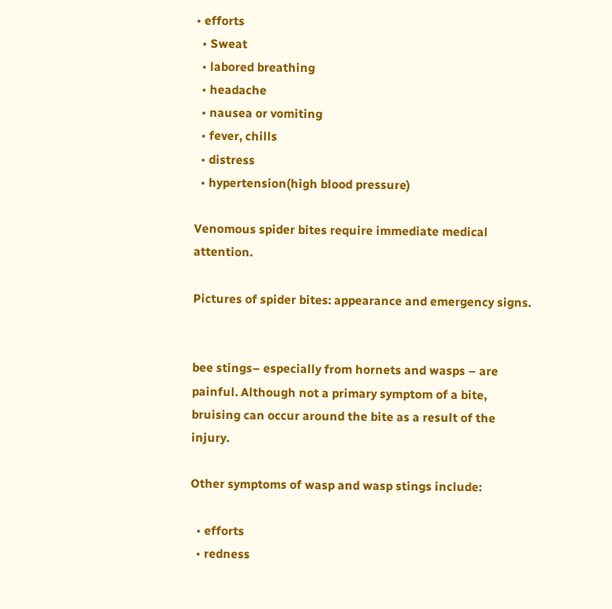• efforts
  • Sweat
  • labored breathing
  • headache
  • nausea or vomiting
  • fever, chills
  • distress
  • hypertension(high blood pressure)

Venomous spider bites require immediate medical attention.

Pictures of spider bites: appearance and emergency signs.


bee stings– especially from hornets and wasps – are painful. Although not a primary symptom of a bite, bruising can occur around the bite as a result of the injury.

Other symptoms of wasp and wasp stings include:

  • efforts
  • redness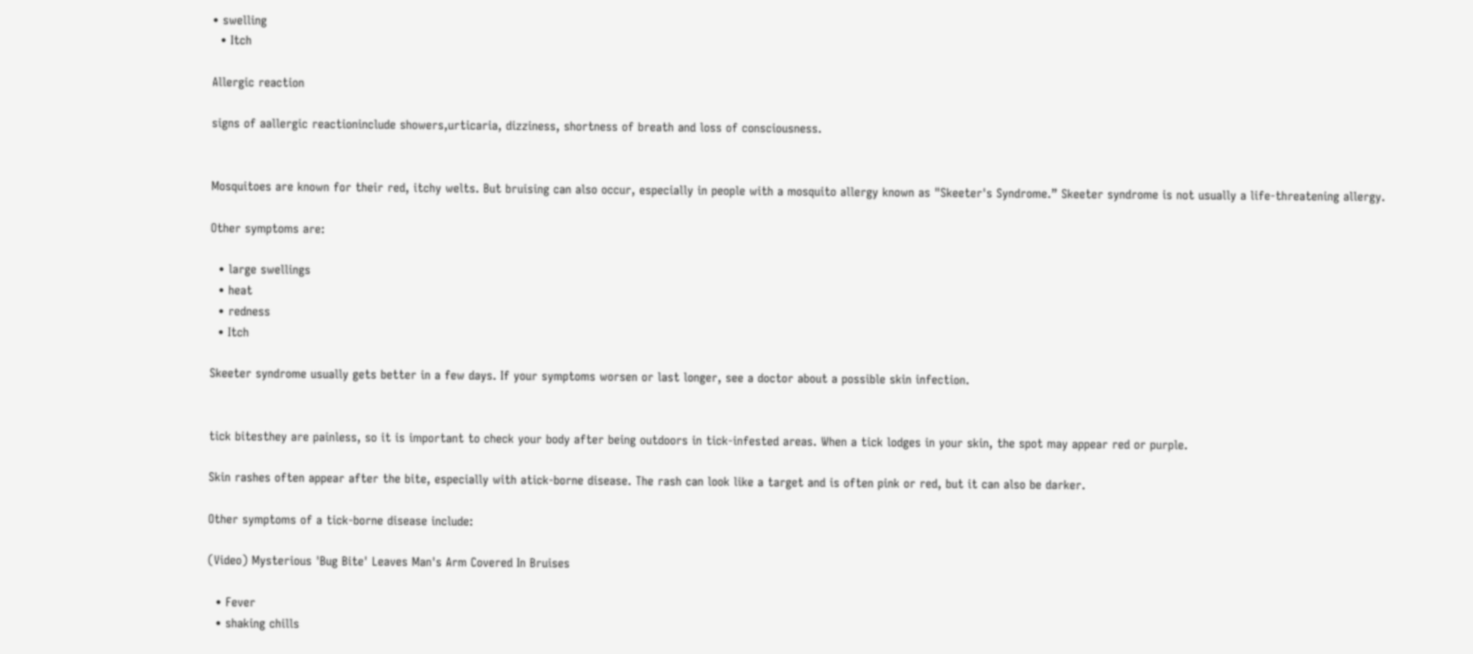• swelling
  • Itch

Allergic reaction

signs of aallergic reactioninclude showers,urticaria, dizziness, shortness of breath and loss of consciousness.


Mosquitoes are known for their red, itchy welts. But bruising can also occur, especially in people with a mosquito allergy known as "Skeeter's Syndrome.” Skeeter syndrome is not usually a life-threatening allergy.

Other symptoms are:

  • large swellings
  • heat
  • redness
  • Itch

Skeeter syndrome usually gets better in a few days. If your symptoms worsen or last longer, see a doctor about a possible skin infection.


tick bitesthey are painless, so it is important to check your body after being outdoors in tick-infested areas. When a tick lodges in your skin, the spot may appear red or purple.

Skin rashes often appear after the bite, especially with atick-borne disease. The rash can look like a target and is often pink or red, but it can also be darker.

Other symptoms of a tick-borne disease include:

(Video) Mysterious 'Bug Bite' Leaves Man's Arm Covered In Bruises

  • Fever
  • shaking chills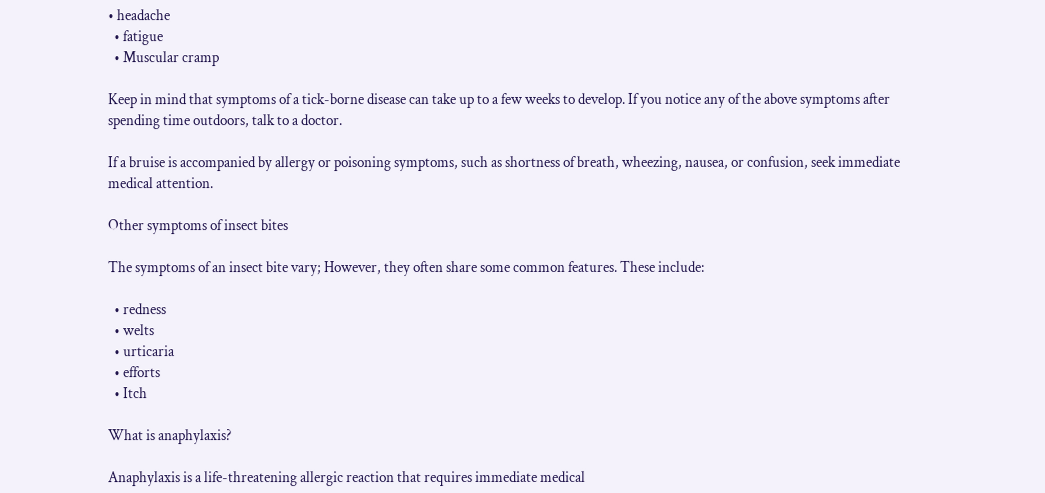• headache
  • fatigue
  • Muscular cramp

Keep in mind that symptoms of a tick-borne disease can take up to a few weeks to develop. If you notice any of the above symptoms after spending time outdoors, talk to a doctor.

If a bruise is accompanied by allergy or poisoning symptoms, such as shortness of breath, wheezing, nausea, or confusion, seek immediate medical attention.

Other symptoms of insect bites

The symptoms of an insect bite vary; However, they often share some common features. These include:

  • redness
  • welts
  • urticaria
  • efforts
  • Itch

What is anaphylaxis?

Anaphylaxis is a life-threatening allergic reaction that requires immediate medical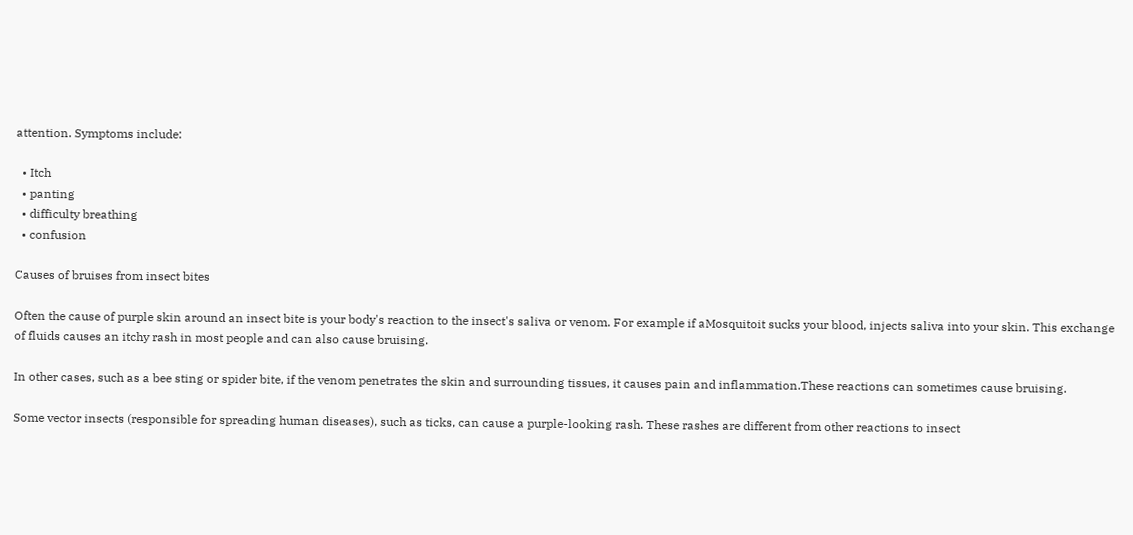attention. Symptoms include:

  • Itch
  • panting
  • difficulty breathing
  • confusion

Causes of bruises from insect bites

Often the cause of purple skin around an insect bite is your body's reaction to the insect's saliva or venom. For example if aMosquitoit sucks your blood, injects saliva into your skin. This exchange of fluids causes an itchy rash in most people and can also cause bruising.

In other cases, such as a bee sting or spider bite, if the venom penetrates the skin and surrounding tissues, it causes pain and inflammation.These reactions can sometimes cause bruising.

Some vector insects (responsible for spreading human diseases), such as ticks, can cause a purple-looking rash. These rashes are different from other reactions to insect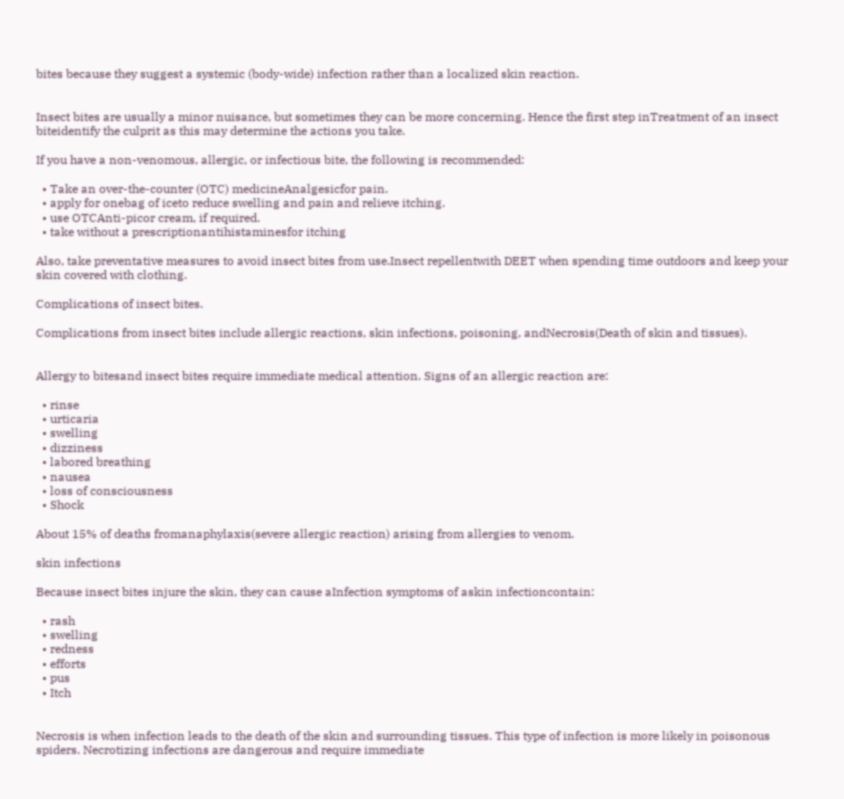bites because they suggest a systemic (body-wide) infection rather than a localized skin reaction.


Insect bites are usually a minor nuisance, but sometimes they can be more concerning. Hence the first step inTreatment of an insect biteidentify the culprit as this may determine the actions you take.

If you have a non-venomous, allergic, or infectious bite, the following is recommended:

  • Take an over-the-counter (OTC) medicineAnalgesicfor pain.
  • apply for onebag of iceto reduce swelling and pain and relieve itching.
  • use OTCAnti-picor cream, if required.
  • take without a prescriptionantihistaminesfor itching

Also, take preventative measures to avoid insect bites from use.Insect repellentwith DEET when spending time outdoors and keep your skin covered with clothing.

Complications of insect bites.

Complications from insect bites include allergic reactions, skin infections, poisoning, andNecrosis(Death of skin and tissues).


Allergy to bitesand insect bites require immediate medical attention. Signs of an allergic reaction are:

  • rinse
  • urticaria
  • swelling
  • dizziness
  • labored breathing
  • nausea
  • loss of consciousness
  • Shock

About 15% of deaths fromanaphylaxis(severe allergic reaction) arising from allergies to venom.

skin infections

Because insect bites injure the skin, they can cause aInfection symptoms of askin infectioncontain:

  • rash
  • swelling
  • redness
  • efforts
  • pus
  • Itch


Necrosis is when infection leads to the death of the skin and surrounding tissues. This type of infection is more likely in poisonous spiders. Necrotizing infections are dangerous and require immediate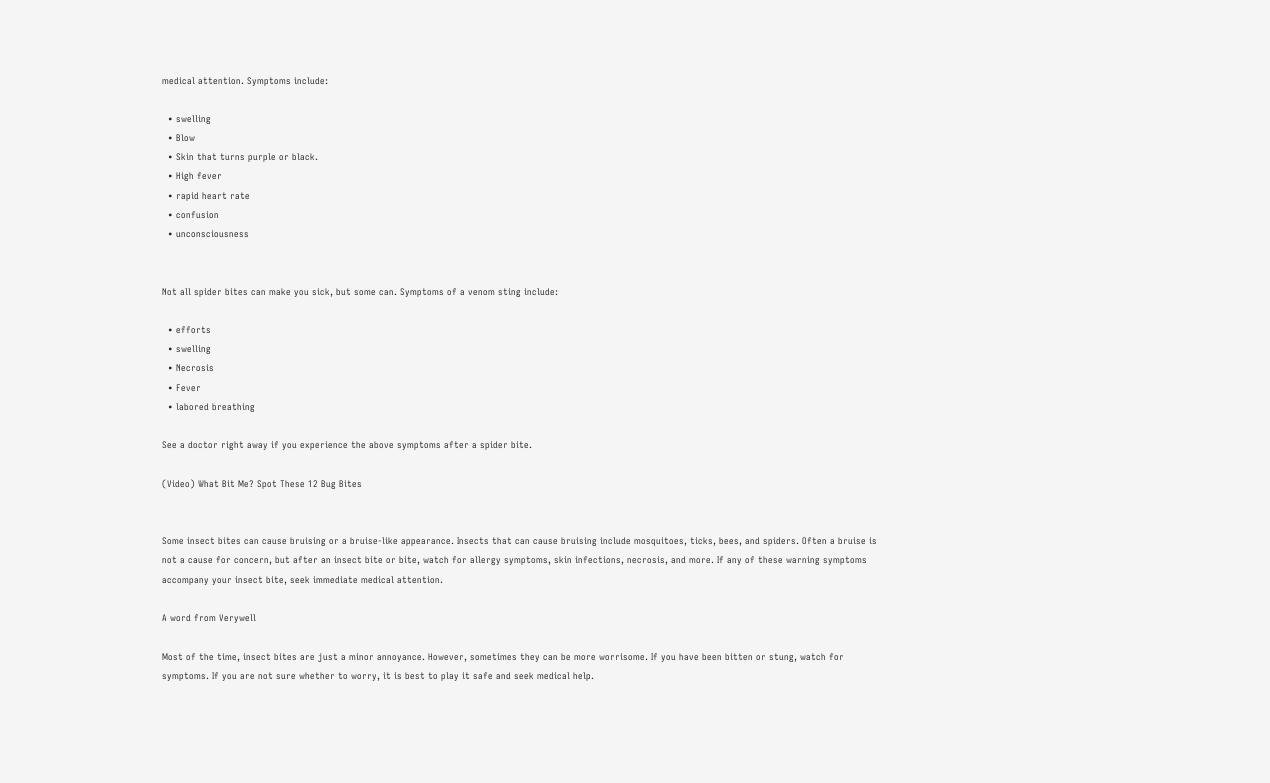medical attention. Symptoms include:

  • swelling
  • Blow
  • Skin that turns purple or black.
  • High fever
  • rapid heart rate
  • confusion
  • unconsciousness


Not all spider bites can make you sick, but some can. Symptoms of a venom sting include:

  • efforts
  • swelling
  • Necrosis
  • Fever
  • labored breathing

See a doctor right away if you experience the above symptoms after a spider bite.

(Video) What Bit Me? Spot These 12 Bug Bites


Some insect bites can cause bruising or a bruise-like appearance. Insects that can cause bruising include mosquitoes, ticks, bees, and spiders. Often a bruise is not a cause for concern, but after an insect bite or bite, watch for allergy symptoms, skin infections, necrosis, and more. If any of these warning symptoms accompany your insect bite, seek immediate medical attention.

A word from Verywell

Most of the time, insect bites are just a minor annoyance. However, sometimes they can be more worrisome. If you have been bitten or stung, watch for symptoms. If you are not sure whether to worry, it is best to play it safe and seek medical help.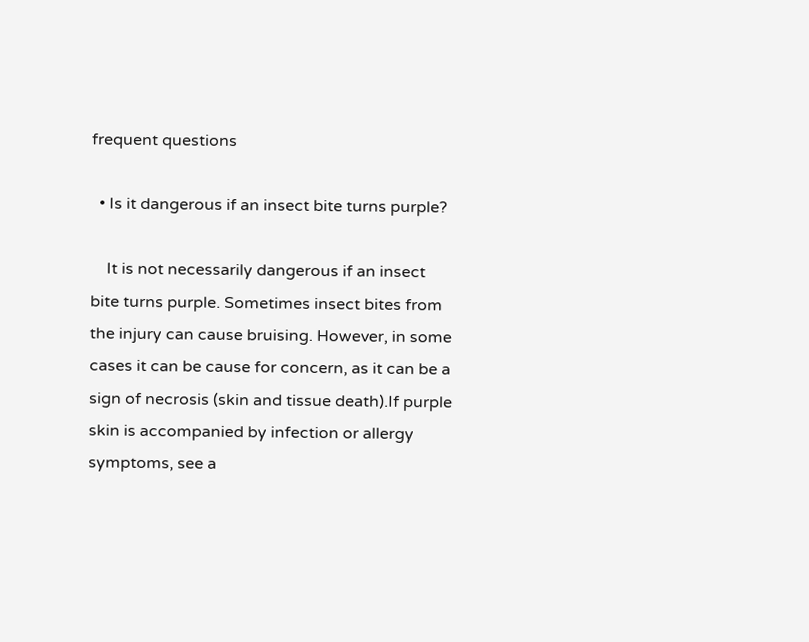frequent questions

  • Is it dangerous if an insect bite turns purple?

    It is not necessarily dangerous if an insect bite turns purple. Sometimes insect bites from the injury can cause bruising. However, in some cases it can be cause for concern, as it can be a sign of necrosis (skin and tissue death).If purple skin is accompanied by infection or allergy symptoms, see a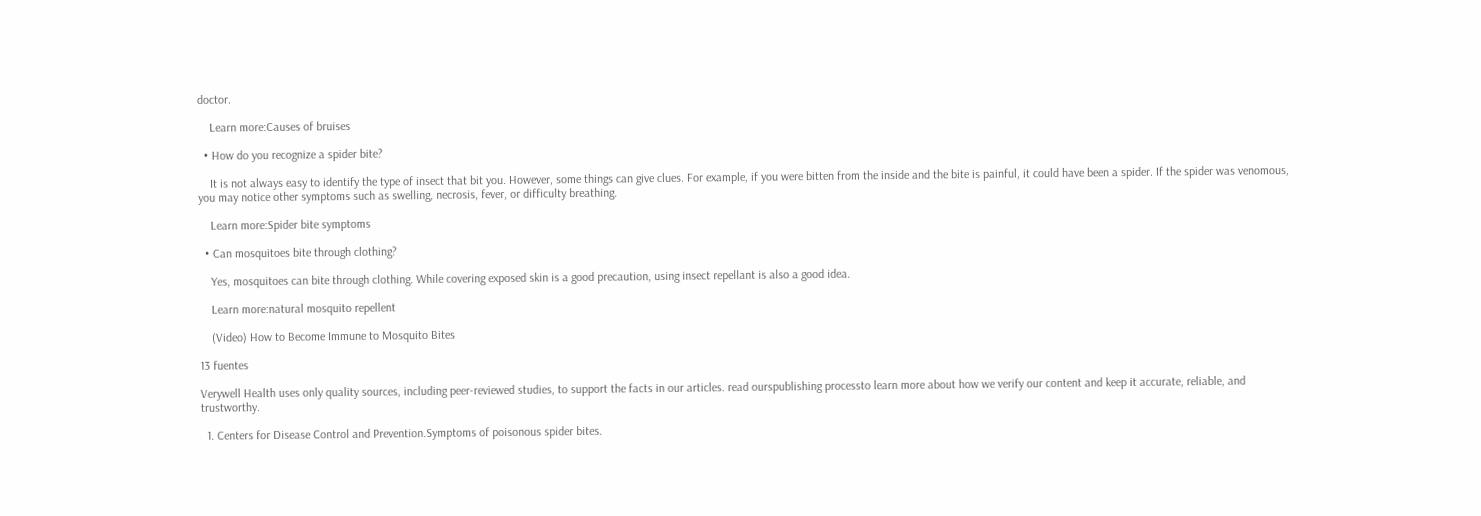doctor.

    Learn more:Causes of bruises

  • How do you recognize a spider bite?

    It is not always easy to identify the type of insect that bit you. However, some things can give clues. For example, if you were bitten from the inside and the bite is painful, it could have been a spider. If the spider was venomous, you may notice other symptoms such as swelling, necrosis, fever, or difficulty breathing.

    Learn more:Spider bite symptoms

  • Can mosquitoes bite through clothing?

    Yes, mosquitoes can bite through clothing. While covering exposed skin is a good precaution, using insect repellant is also a good idea.

    Learn more:natural mosquito repellent

    (Video) How to Become Immune to Mosquito Bites

13 fuentes

Verywell Health uses only quality sources, including peer-reviewed studies, to support the facts in our articles. read ourspublishing processto learn more about how we verify our content and keep it accurate, reliable, and trustworthy.

  1. Centers for Disease Control and Prevention.Symptoms of poisonous spider bites.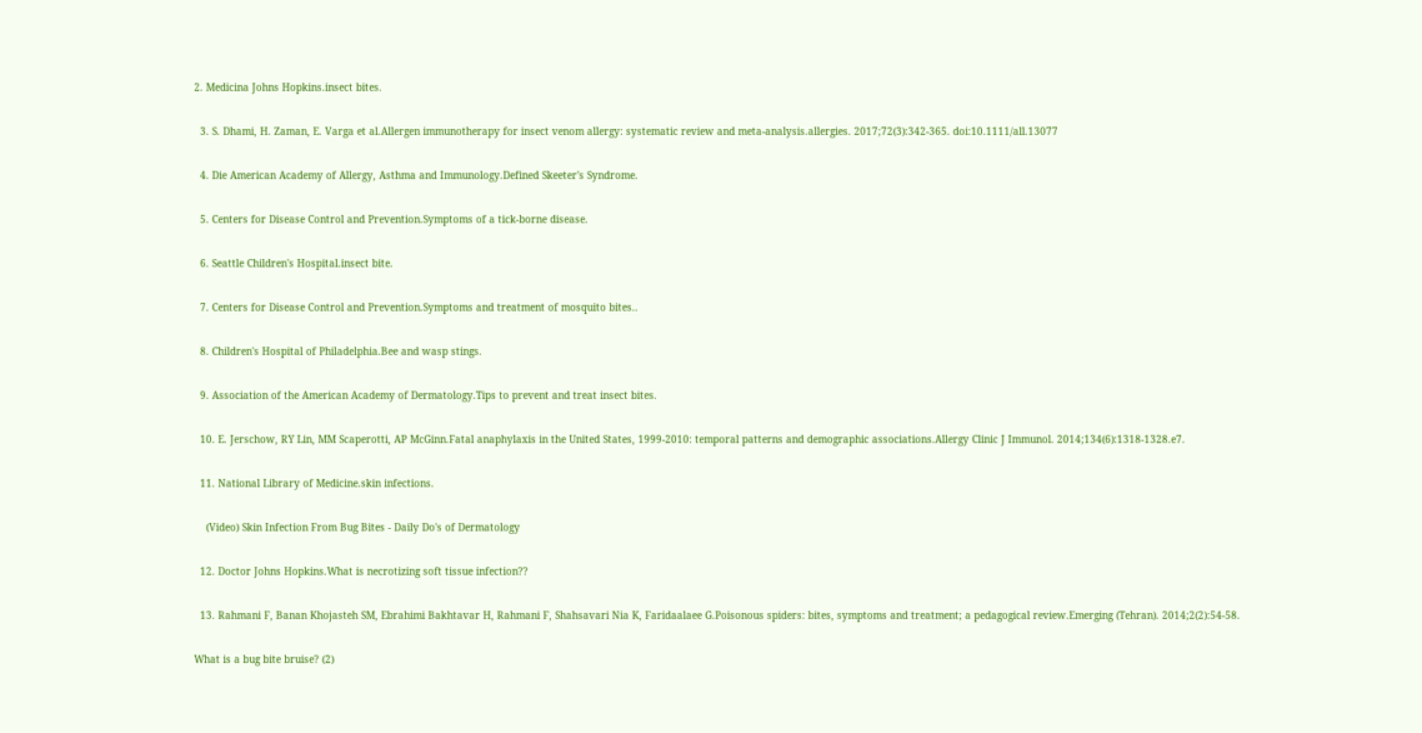2. Medicina Johns Hopkins.insect bites.

  3. S. Dhami, H. Zaman, E. Varga et al.Allergen immunotherapy for insect venom allergy: systematic review and meta-analysis.allergies. 2017;72(3):342-365. doi:10.1111/all.13077

  4. Die American Academy of Allergy, Asthma and Immunology.Defined Skeeter's Syndrome.

  5. Centers for Disease Control and Prevention.Symptoms of a tick-borne disease.

  6. Seattle Children's Hospital.insect bite.

  7. Centers for Disease Control and Prevention.Symptoms and treatment of mosquito bites..

  8. Children's Hospital of Philadelphia.Bee and wasp stings.

  9. Association of the American Academy of Dermatology.Tips to prevent and treat insect bites.

  10. E. Jerschow, RY Lin, MM Scaperotti, AP McGinn.Fatal anaphylaxis in the United States, 1999-2010: temporal patterns and demographic associations.Allergy Clinic J Immunol. 2014;134(6):1318-1328.e7.

  11. National Library of Medicine.skin infections.

    (Video) Skin Infection From Bug Bites - Daily Do's of Dermatology

  12. Doctor Johns Hopkins.What is necrotizing soft tissue infection??

  13. Rahmani F, Banan Khojasteh SM, Ebrahimi Bakhtavar H, Rahmani F, Shahsavari Nia K, Faridaalaee G.Poisonous spiders: bites, symptoms and treatment; a pedagogical review.Emerging (Tehran). 2014;2(2):54-58.

What is a bug bite bruise? (2)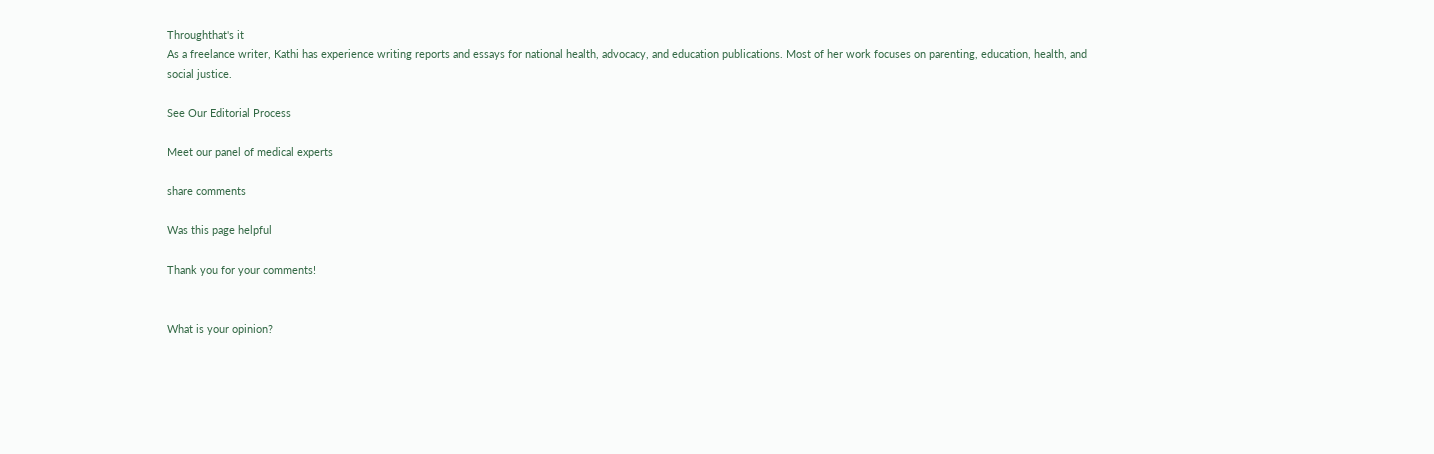Throughthat's it
As a freelance writer, Kathi has experience writing reports and essays for national health, advocacy, and education publications. Most of her work focuses on parenting, education, health, and social justice.

See Our Editorial Process

Meet our panel of medical experts

share comments

Was this page helpful

Thank you for your comments!


What is your opinion?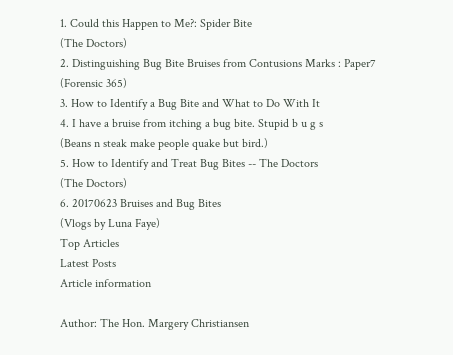1. Could this Happen to Me?: Spider Bite
(The Doctors)
2. Distinguishing Bug Bite Bruises from Contusions Marks : Paper7
(Forensic 365)
3. How to Identify a Bug Bite and What to Do With It
4. I have a bruise from itching a bug bite. Stupid b u g s
(Beans n steak make people quake but bird.)
5. How to Identify and Treat Bug Bites -- The Doctors
(The Doctors)
6. 20170623 Bruises and Bug Bites
(Vlogs by Luna Faye)
Top Articles
Latest Posts
Article information

Author: The Hon. Margery Christiansen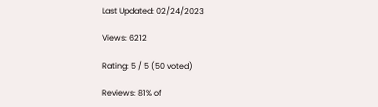Last Updated: 02/24/2023

Views: 6212

Rating: 5 / 5 (50 voted)

Reviews: 81% of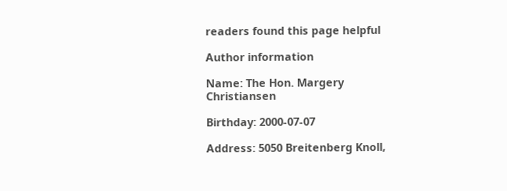readers found this page helpful

Author information

Name: The Hon. Margery Christiansen

Birthday: 2000-07-07

Address: 5050 Breitenberg Knoll,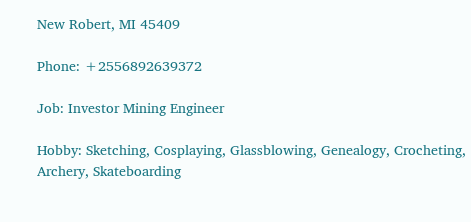New Robert, MI 45409

Phone: +2556892639372

Job: Investor Mining Engineer

Hobby: Sketching, Cosplaying, Glassblowing, Genealogy, Crocheting, Archery, Skateboarding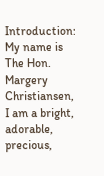Introduction: My name is The Hon. Margery Christiansen, I am a bright, adorable, precious,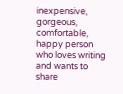inexpensive, gorgeous, comfortable, happy person who loves writing and wants to share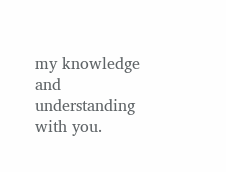my knowledge and understanding with you.